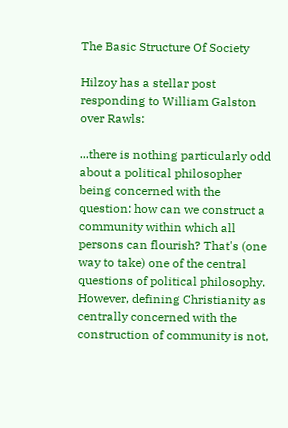The Basic Structure Of Society

Hilzoy has a stellar post responding to William Galston over Rawls:

...there is nothing particularly odd about a political philosopher being concerned with the question: how can we construct a community within which all persons can flourish? That's (one way to take) one of the central questions of political philosophy. However, defining Christianity as centrally concerned with the construction of community is not,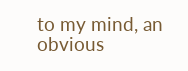to my mind, an obvious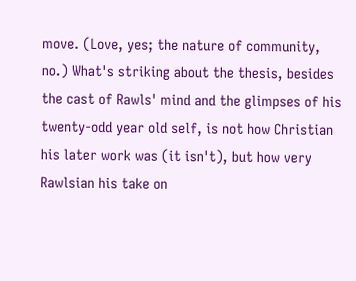move. (Love, yes; the nature of community, no.) What's striking about the thesis, besides the cast of Rawls' mind and the glimpses of his twenty-odd year old self, is not how Christian his later work was (it isn't), but how very Rawlsian his take on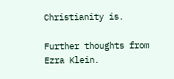Christianity is.

Further thoughts from Ezra Klein.